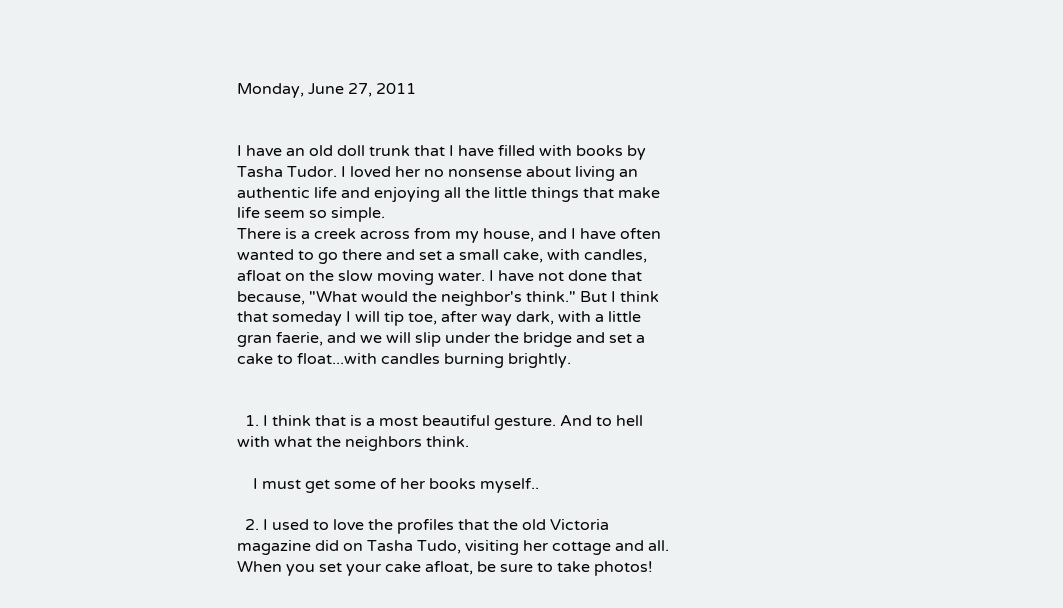Monday, June 27, 2011


I have an old doll trunk that I have filled with books by Tasha Tudor. I loved her no nonsense about living an authentic life and enjoying all the little things that make life seem so simple.
There is a creek across from my house, and I have often wanted to go there and set a small cake, with candles, afloat on the slow moving water. I have not done that because, "What would the neighbor's think." But I think that someday I will tip toe, after way dark, with a little gran faerie, and we will slip under the bridge and set a cake to float...with candles burning brightly.


  1. I think that is a most beautiful gesture. And to hell with what the neighbors think.

    I must get some of her books myself..

  2. I used to love the profiles that the old Victoria magazine did on Tasha Tudo, visiting her cottage and all. When you set your cake afloat, be sure to take photos!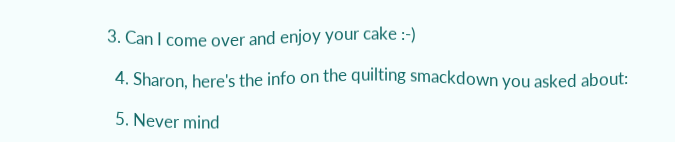3. Can I come over and enjoy your cake :-)

  4. Sharon, here's the info on the quilting smackdown you asked about:

  5. Never mind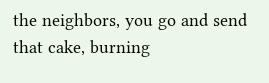the neighbors, you go and send that cake, burning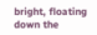bright, floating down the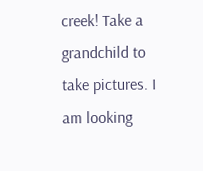creek! Take a grandchild to take pictures. I am looking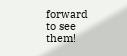forward to see them!